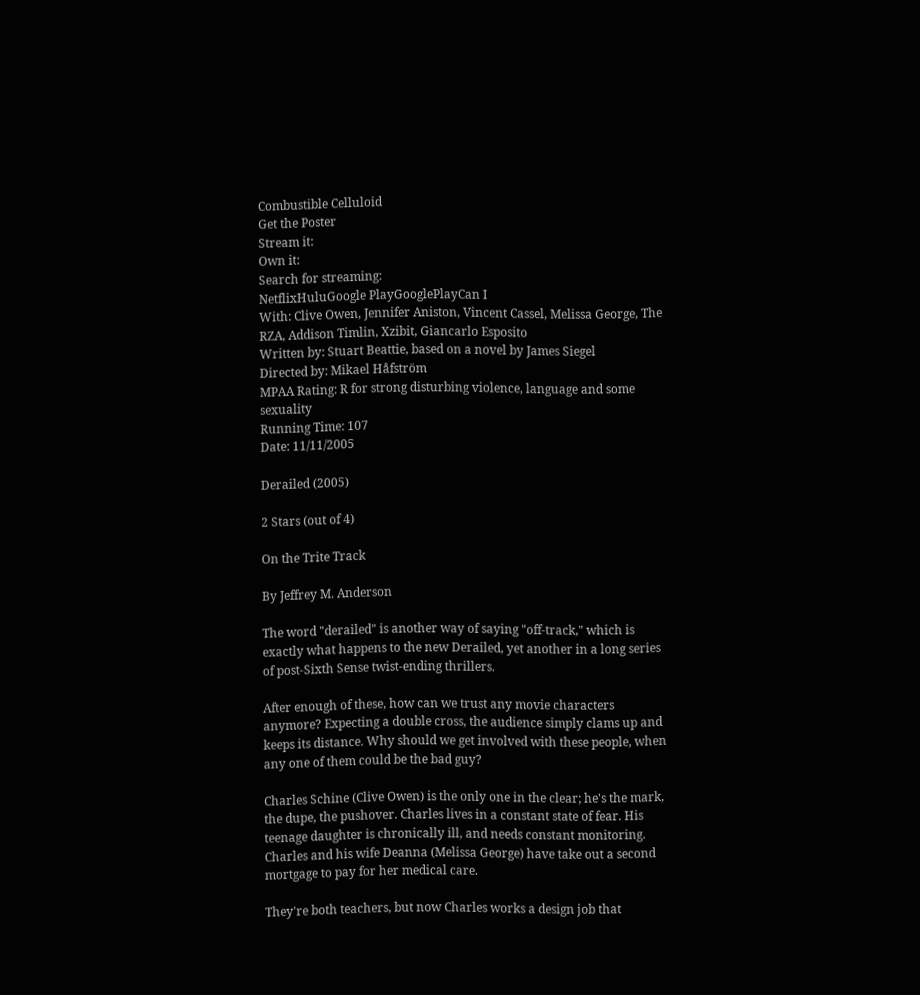Combustible Celluloid
Get the Poster
Stream it:
Own it:
Search for streaming:
NetflixHuluGoogle PlayGooglePlayCan I
With: Clive Owen, Jennifer Aniston, Vincent Cassel, Melissa George, The RZA, Addison Timlin, Xzibit, Giancarlo Esposito
Written by: Stuart Beattie, based on a novel by James Siegel
Directed by: Mikael Håfström
MPAA Rating: R for strong disturbing violence, language and some sexuality
Running Time: 107
Date: 11/11/2005

Derailed (2005)

2 Stars (out of 4)

On the Trite Track

By Jeffrey M. Anderson

The word "derailed" is another way of saying "off-track," which is exactly what happens to the new Derailed, yet another in a long series of post-Sixth Sense twist-ending thrillers.

After enough of these, how can we trust any movie characters anymore? Expecting a double cross, the audience simply clams up and keeps its distance. Why should we get involved with these people, when any one of them could be the bad guy?

Charles Schine (Clive Owen) is the only one in the clear; he's the mark, the dupe, the pushover. Charles lives in a constant state of fear. His teenage daughter is chronically ill, and needs constant monitoring. Charles and his wife Deanna (Melissa George) have take out a second mortgage to pay for her medical care.

They're both teachers, but now Charles works a design job that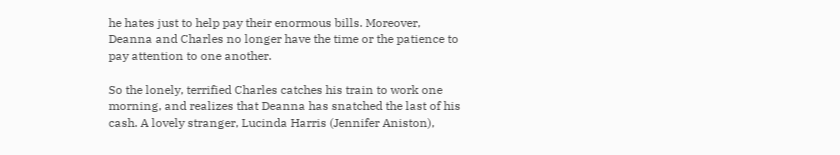he hates just to help pay their enormous bills. Moreover, Deanna and Charles no longer have the time or the patience to pay attention to one another.

So the lonely, terrified Charles catches his train to work one morning, and realizes that Deanna has snatched the last of his cash. A lovely stranger, Lucinda Harris (Jennifer Aniston),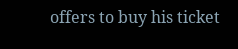offers to buy his ticket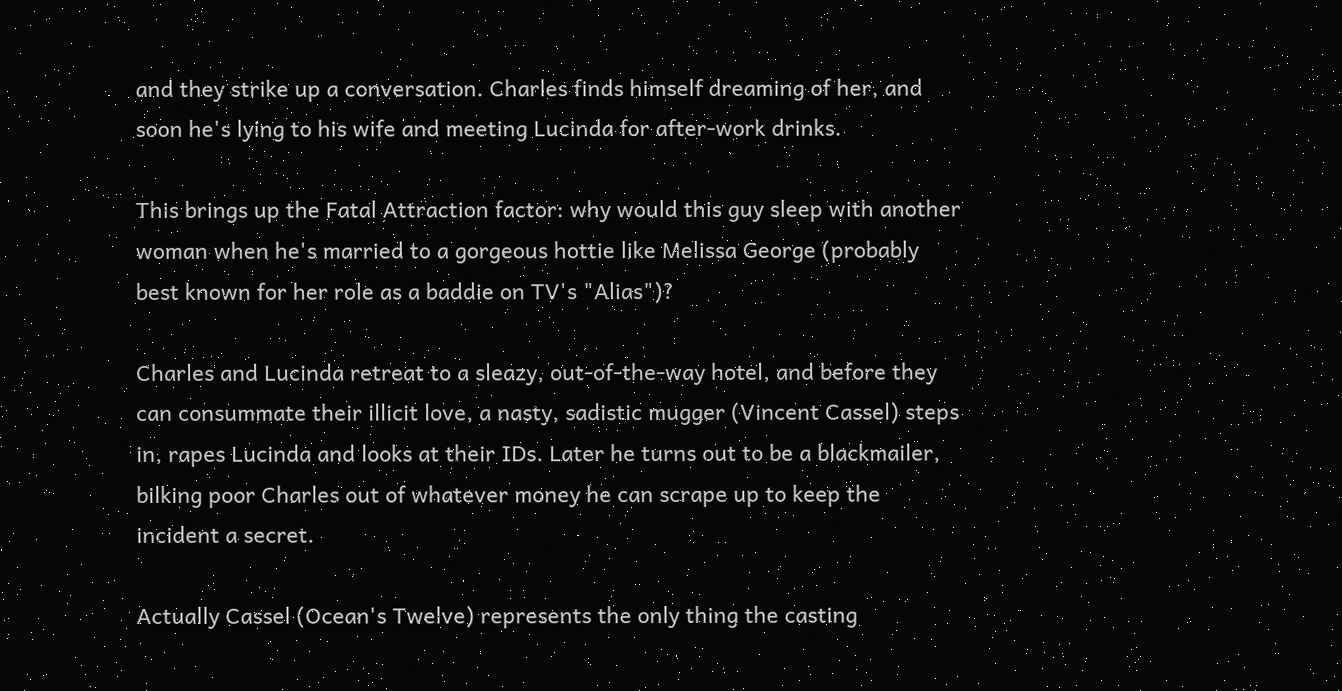and they strike up a conversation. Charles finds himself dreaming of her, and soon he's lying to his wife and meeting Lucinda for after-work drinks.

This brings up the Fatal Attraction factor: why would this guy sleep with another woman when he's married to a gorgeous hottie like Melissa George (probably best known for her role as a baddie on TV's "Alias")?

Charles and Lucinda retreat to a sleazy, out-of-the-way hotel, and before they can consummate their illicit love, a nasty, sadistic mugger (Vincent Cassel) steps in, rapes Lucinda and looks at their IDs. Later he turns out to be a blackmailer, bilking poor Charles out of whatever money he can scrape up to keep the incident a secret.

Actually Cassel (Ocean's Twelve) represents the only thing the casting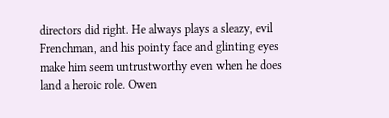directors did right. He always plays a sleazy, evil Frenchman, and his pointy face and glinting eyes make him seem untrustworthy even when he does land a heroic role. Owen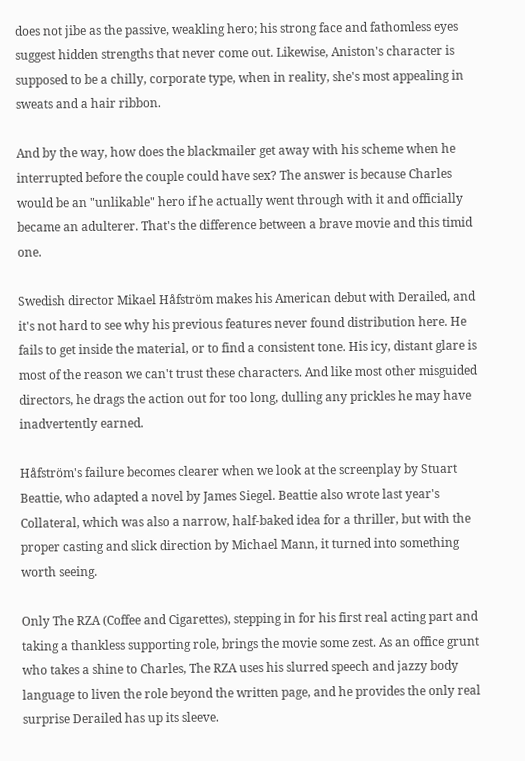does not jibe as the passive, weakling hero; his strong face and fathomless eyes suggest hidden strengths that never come out. Likewise, Aniston's character is supposed to be a chilly, corporate type, when in reality, she's most appealing in sweats and a hair ribbon.

And by the way, how does the blackmailer get away with his scheme when he interrupted before the couple could have sex? The answer is because Charles would be an "unlikable" hero if he actually went through with it and officially became an adulterer. That's the difference between a brave movie and this timid one.

Swedish director Mikael Håfström makes his American debut with Derailed, and it's not hard to see why his previous features never found distribution here. He fails to get inside the material, or to find a consistent tone. His icy, distant glare is most of the reason we can't trust these characters. And like most other misguided directors, he drags the action out for too long, dulling any prickles he may have inadvertently earned.

Håfström's failure becomes clearer when we look at the screenplay by Stuart Beattie, who adapted a novel by James Siegel. Beattie also wrote last year's Collateral, which was also a narrow, half-baked idea for a thriller, but with the proper casting and slick direction by Michael Mann, it turned into something worth seeing.

Only The RZA (Coffee and Cigarettes), stepping in for his first real acting part and taking a thankless supporting role, brings the movie some zest. As an office grunt who takes a shine to Charles, The RZA uses his slurred speech and jazzy body language to liven the role beyond the written page, and he provides the only real surprise Derailed has up its sleeve.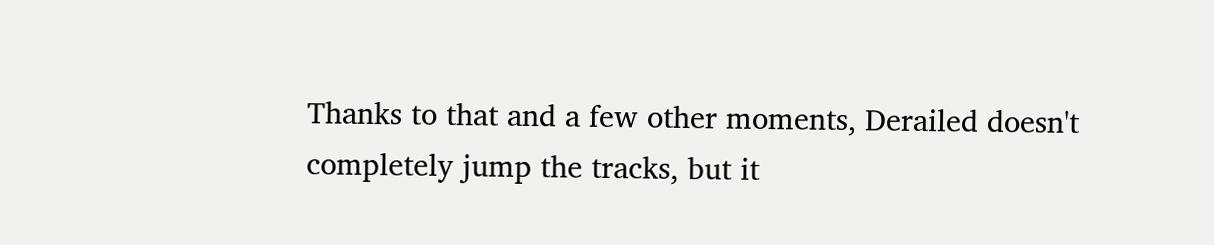Thanks to that and a few other moments, Derailed doesn't completely jump the tracks, but it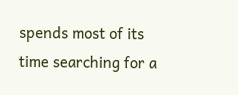spends most of its time searching for a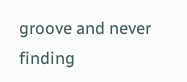groove and never finding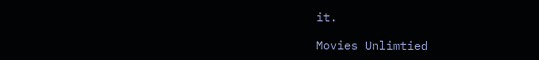it.

Movies Unlimtied